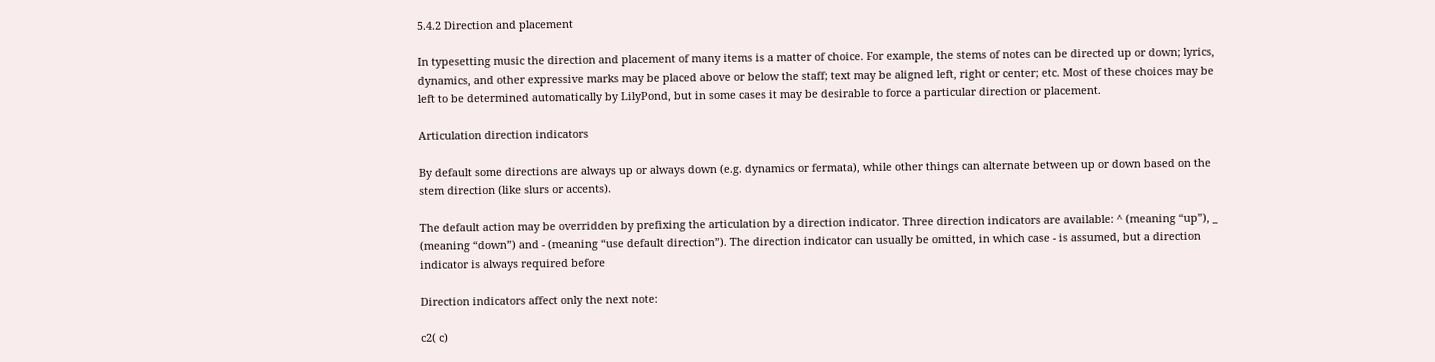5.4.2 Direction and placement

In typesetting music the direction and placement of many items is a matter of choice. For example, the stems of notes can be directed up or down; lyrics, dynamics, and other expressive marks may be placed above or below the staff; text may be aligned left, right or center; etc. Most of these choices may be left to be determined automatically by LilyPond, but in some cases it may be desirable to force a particular direction or placement.

Articulation direction indicators

By default some directions are always up or always down (e.g. dynamics or fermata), while other things can alternate between up or down based on the stem direction (like slurs or accents).

The default action may be overridden by prefixing the articulation by a direction indicator. Three direction indicators are available: ^ (meaning “up”), _ (meaning “down”) and - (meaning “use default direction”). The direction indicator can usually be omitted, in which case - is assumed, but a direction indicator is always required before

Direction indicators affect only the next note:

c2( c)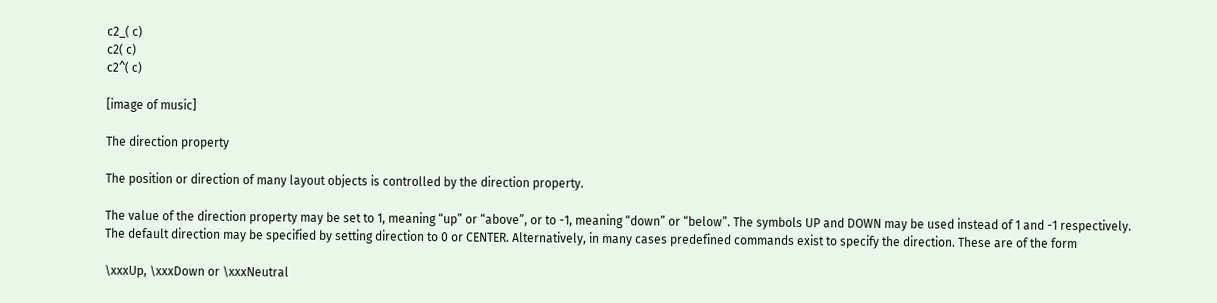c2_( c)
c2( c)
c2^( c)

[image of music]

The direction property

The position or direction of many layout objects is controlled by the direction property.

The value of the direction property may be set to 1, meaning “up” or “above”, or to -1, meaning “down” or “below”. The symbols UP and DOWN may be used instead of 1 and -1 respectively. The default direction may be specified by setting direction to 0 or CENTER. Alternatively, in many cases predefined commands exist to specify the direction. These are of the form

\xxxUp, \xxxDown or \xxxNeutral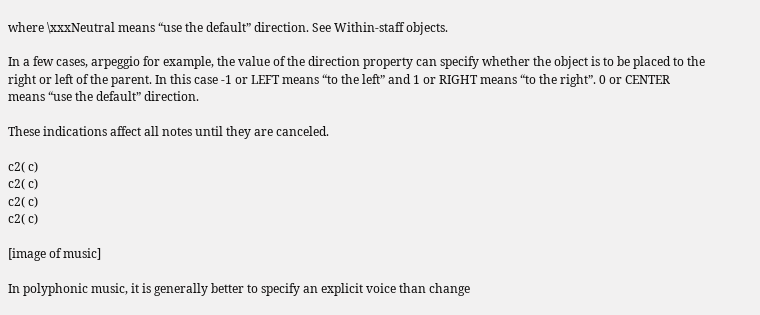where \xxxNeutral means “use the default” direction. See Within-staff objects.

In a few cases, arpeggio for example, the value of the direction property can specify whether the object is to be placed to the right or left of the parent. In this case -1 or LEFT means “to the left” and 1 or RIGHT means “to the right”. 0 or CENTER means “use the default” direction.

These indications affect all notes until they are canceled.

c2( c)
c2( c)
c2( c)
c2( c)

[image of music]

In polyphonic music, it is generally better to specify an explicit voice than change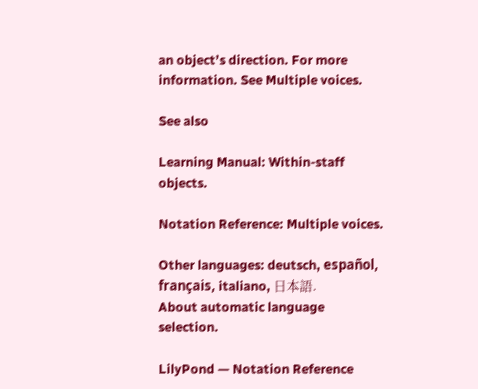an object’s direction. For more information. See Multiple voices.

See also

Learning Manual: Within-staff objects.

Notation Reference: Multiple voices.

Other languages: deutsch, español, français, italiano, 日本語.
About automatic language selection.

LilyPond — Notation Reference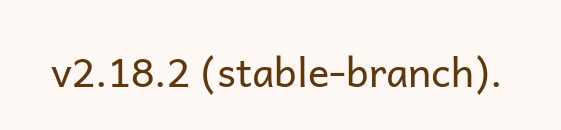v2.18.2 (stable-branch).